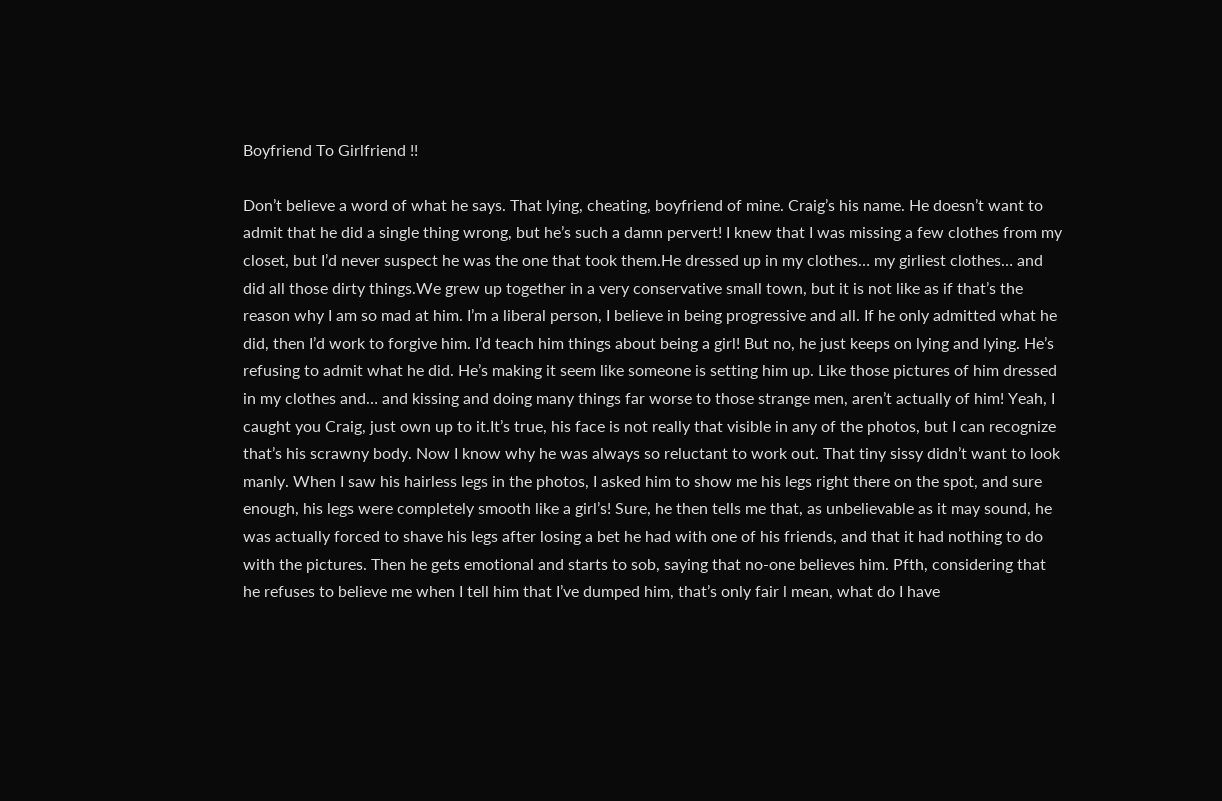Boyfriend To Girlfriend !!

Don’t believe a word of what he says. That lying, cheating, boyfriend of mine. Craig’s his name. He doesn’t want to admit that he did a single thing wrong, but he’s such a damn pervert! I knew that I was missing a few clothes from my closet, but I’d never suspect he was the one that took them.He dressed up in my clothes… my girliest clothes… and did all those dirty things.We grew up together in a very conservative small town, but it is not like as if that’s the reason why I am so mad at him. I’m a liberal person, I believe in being progressive and all. If he only admitted what he did, then I’d work to forgive him. I’d teach him things about being a girl! But no, he just keeps on lying and lying. He’s refusing to admit what he did. He’s making it seem like someone is setting him up. Like those pictures of him dressed in my clothes and… and kissing and doing many things far worse to those strange men, aren’t actually of him! Yeah, I caught you Craig, just own up to it.It’s true, his face is not really that visible in any of the photos, but I can recognize that’s his scrawny body. Now I know why he was always so reluctant to work out. That tiny sissy didn’t want to look manly. When I saw his hairless legs in the photos, I asked him to show me his legs right there on the spot, and sure enough, his legs were completely smooth like a girl’s! Sure, he then tells me that, as unbelievable as it may sound, he was actually forced to shave his legs after losing a bet he had with one of his friends, and that it had nothing to do with the pictures. Then he gets emotional and starts to sob, saying that no-one believes him. Pfth, considering that he refuses to believe me when I tell him that I’ve dumped him, that’s only fair l mean, what do I have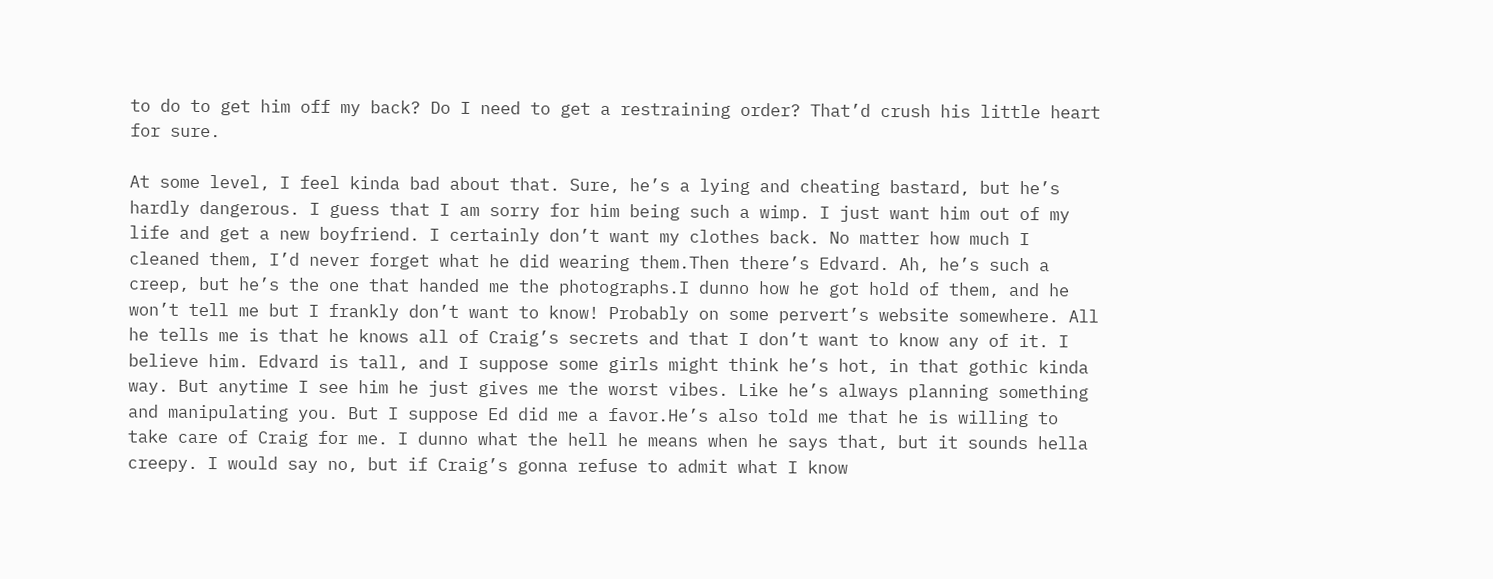to do to get him off my back? Do I need to get a restraining order? That’d crush his little heart for sure.

At some level, I feel kinda bad about that. Sure, he’s a lying and cheating bastard, but he’s hardly dangerous. I guess that I am sorry for him being such a wimp. I just want him out of my life and get a new boyfriend. I certainly don’t want my clothes back. No matter how much I cleaned them, I’d never forget what he did wearing them.Then there’s Edvard. Ah, he’s such a creep, but he’s the one that handed me the photographs.I dunno how he got hold of them, and he won’t tell me but I frankly don’t want to know! Probably on some pervert’s website somewhere. All he tells me is that he knows all of Craig’s secrets and that I don’t want to know any of it. I believe him. Edvard is tall, and I suppose some girls might think he’s hot, in that gothic kinda way. But anytime I see him he just gives me the worst vibes. Like he’s always planning something and manipulating you. But I suppose Ed did me a favor.He’s also told me that he is willing to take care of Craig for me. I dunno what the hell he means when he says that, but it sounds hella creepy. I would say no, but if Craig’s gonna refuse to admit what I know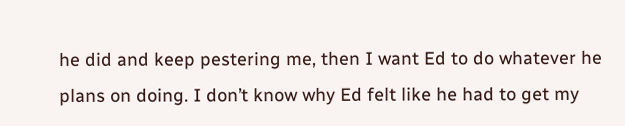he did and keep pestering me, then I want Ed to do whatever he plans on doing. I don’t know why Ed felt like he had to get my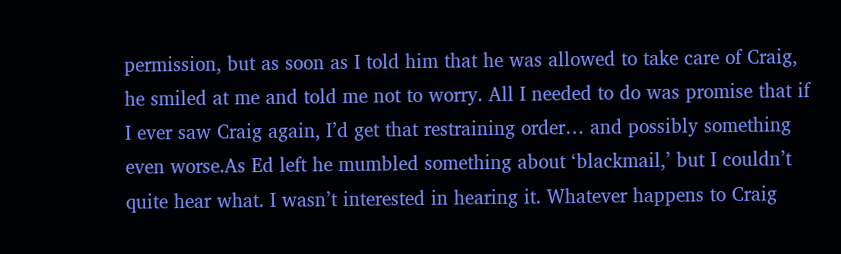permission, but as soon as I told him that he was allowed to take care of Craig, he smiled at me and told me not to worry. All I needed to do was promise that if I ever saw Craig again, I’d get that restraining order… and possibly something even worse.As Ed left he mumbled something about ‘blackmail,’ but I couldn’t quite hear what. I wasn’t interested in hearing it. Whatever happens to Craig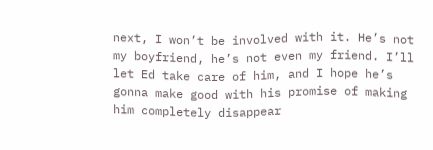next, I won’t be involved with it. He’s not my boyfriend, he’s not even my friend. I’ll let Ed take care of him, and I hope he’s gonna make good with his promise of making him completely disappear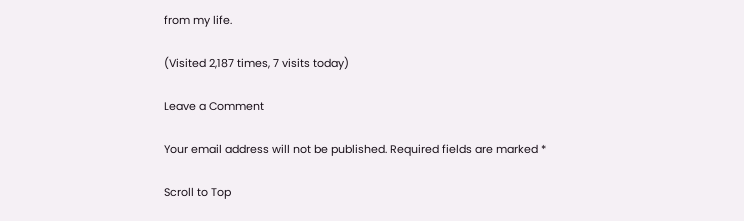from my life.

(Visited 2,187 times, 7 visits today)

Leave a Comment

Your email address will not be published. Required fields are marked *

Scroll to Top